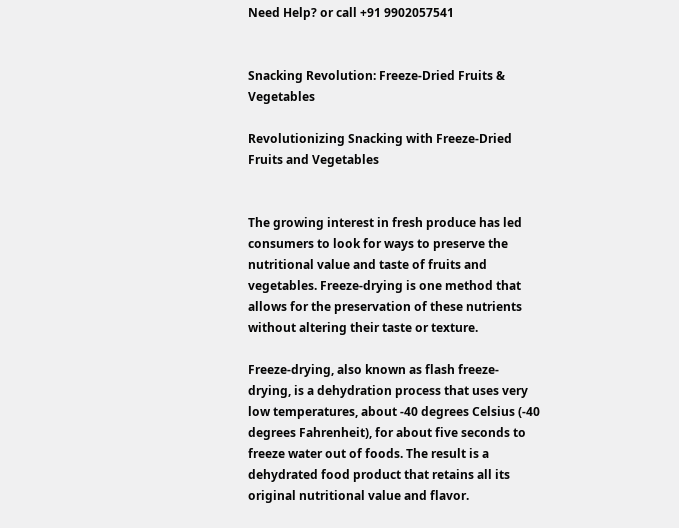Need Help? or call +91 9902057541


Snacking Revolution: Freeze-Dried Fruits & Vegetables

Revolutionizing Snacking with Freeze-Dried Fruits and Vegetables


The growing interest in fresh produce has led consumers to look for ways to preserve the nutritional value and taste of fruits and vegetables. Freeze-drying is one method that allows for the preservation of these nutrients without altering their taste or texture.

Freeze-drying, also known as flash freeze-drying, is a dehydration process that uses very low temperatures, about -40 degrees Celsius (-40 degrees Fahrenheit), for about five seconds to freeze water out of foods. The result is a dehydrated food product that retains all its original nutritional value and flavor.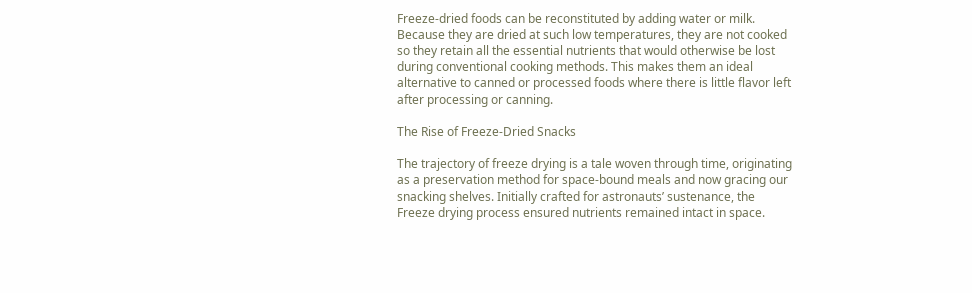Freeze-dried foods can be reconstituted by adding water or milk. Because they are dried at such low temperatures, they are not cooked so they retain all the essential nutrients that would otherwise be lost during conventional cooking methods. This makes them an ideal alternative to canned or processed foods where there is little flavor left after processing or canning.

The Rise of Freeze-Dried Snacks

The trajectory of freeze drying is a tale woven through time, originating as a preservation method for space-bound meals and now gracing our snacking shelves. Initially crafted for astronauts’ sustenance, the Freeze drying process ensured nutrients remained intact in space.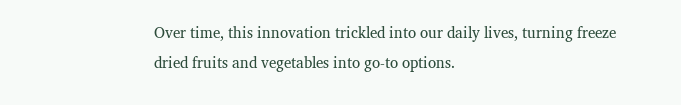Over time, this innovation trickled into our daily lives, turning freeze dried fruits and vegetables into go-to options.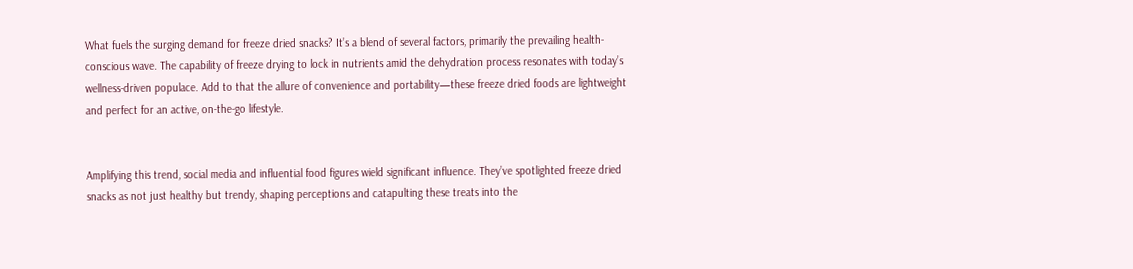What fuels the surging demand for freeze dried snacks? It’s a blend of several factors, primarily the prevailing health-conscious wave. The capability of freeze drying to lock in nutrients amid the dehydration process resonates with today’s wellness-driven populace. Add to that the allure of convenience and portability—these freeze dried foods are lightweight and perfect for an active, on-the-go lifestyle.


Amplifying this trend, social media and influential food figures wield significant influence. They’ve spotlighted freeze dried snacks as not just healthy but trendy, shaping perceptions and catapulting these treats into the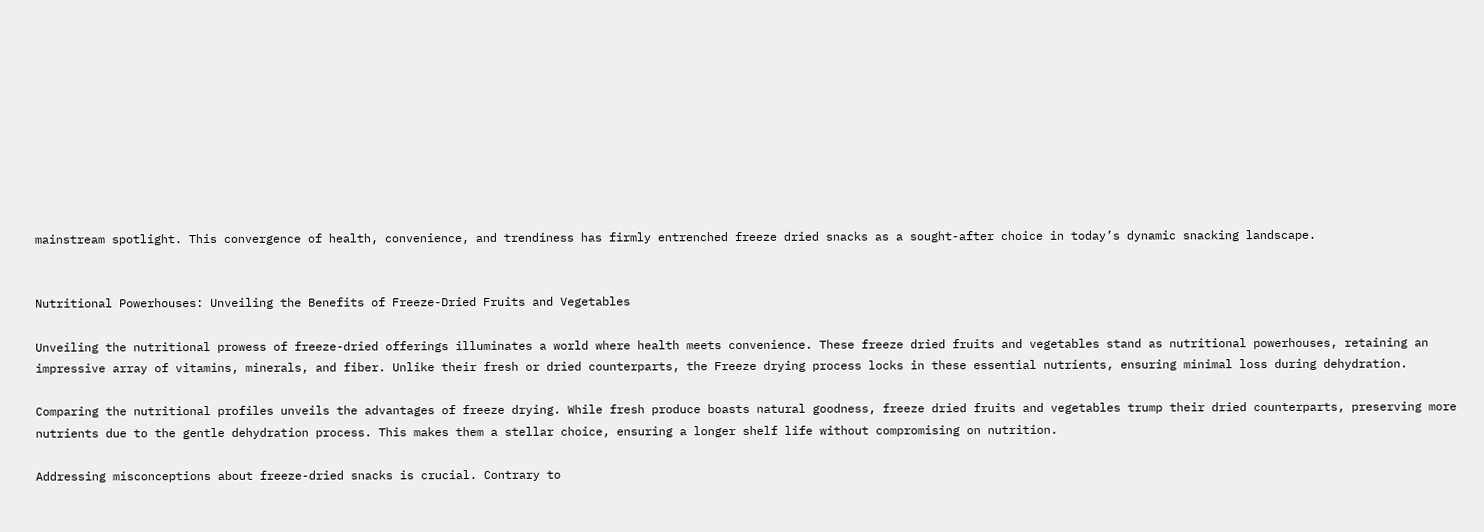mainstream spotlight. This convergence of health, convenience, and trendiness has firmly entrenched freeze dried snacks as a sought-after choice in today’s dynamic snacking landscape.


Nutritional Powerhouses: Unveiling the Benefits of Freeze-Dried Fruits and Vegetables

Unveiling the nutritional prowess of freeze-dried offerings illuminates a world where health meets convenience. These freeze dried fruits and vegetables stand as nutritional powerhouses, retaining an impressive array of vitamins, minerals, and fiber. Unlike their fresh or dried counterparts, the Freeze drying process locks in these essential nutrients, ensuring minimal loss during dehydration.

Comparing the nutritional profiles unveils the advantages of freeze drying. While fresh produce boasts natural goodness, freeze dried fruits and vegetables trump their dried counterparts, preserving more nutrients due to the gentle dehydration process. This makes them a stellar choice, ensuring a longer shelf life without compromising on nutrition.

Addressing misconceptions about freeze-dried snacks is crucial. Contrary to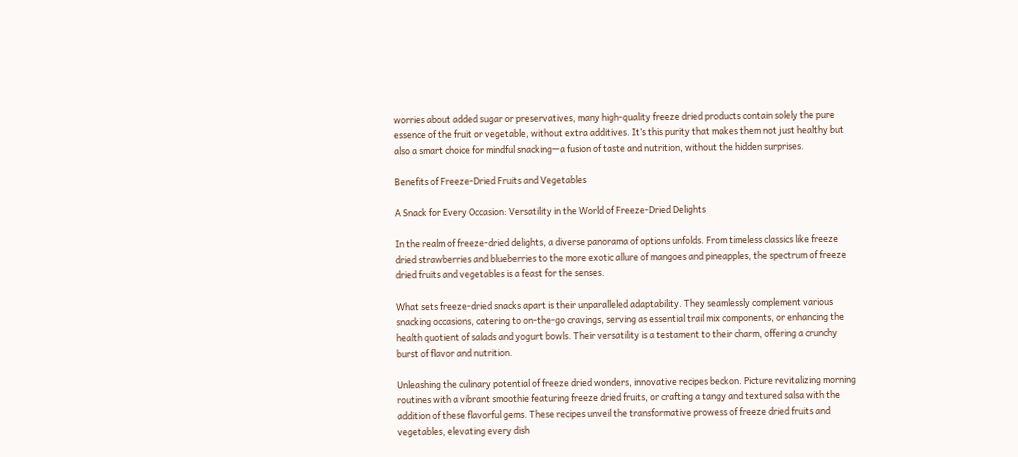worries about added sugar or preservatives, many high-quality freeze dried products contain solely the pure essence of the fruit or vegetable, without extra additives. It’s this purity that makes them not just healthy but also a smart choice for mindful snacking—a fusion of taste and nutrition, without the hidden surprises.

Benefits of Freeze-Dried Fruits and Vegetables

A Snack for Every Occasion: Versatility in the World of Freeze-Dried Delights

In the realm of freeze-dried delights, a diverse panorama of options unfolds. From timeless classics like freeze dried strawberries and blueberries to the more exotic allure of mangoes and pineapples, the spectrum of freeze dried fruits and vegetables is a feast for the senses.

What sets freeze-dried snacks apart is their unparalleled adaptability. They seamlessly complement various snacking occasions, catering to on-the-go cravings, serving as essential trail mix components, or enhancing the health quotient of salads and yogurt bowls. Their versatility is a testament to their charm, offering a crunchy burst of flavor and nutrition.

Unleashing the culinary potential of freeze dried wonders, innovative recipes beckon. Picture revitalizing morning routines with a vibrant smoothie featuring freeze dried fruits, or crafting a tangy and textured salsa with the addition of these flavorful gems. These recipes unveil the transformative prowess of freeze dried fruits and vegetables, elevating every dish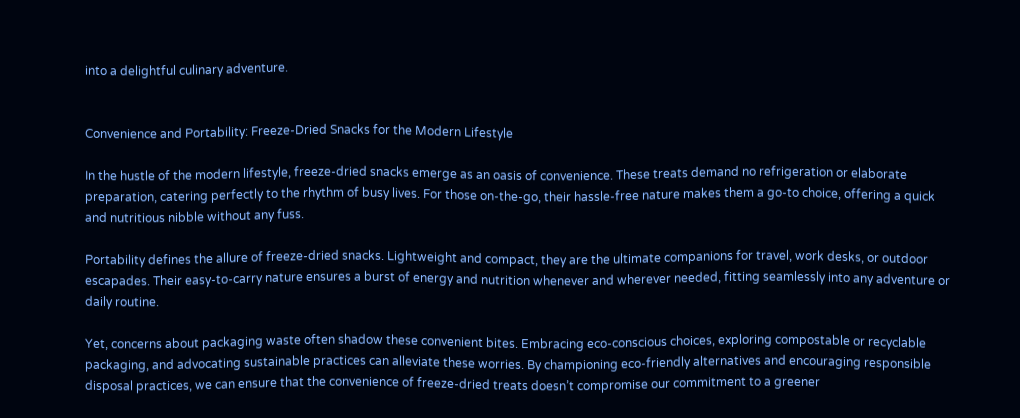into a delightful culinary adventure.


Convenience and Portability: Freeze-Dried Snacks for the Modern Lifestyle

In the hustle of the modern lifestyle, freeze-dried snacks emerge as an oasis of convenience. These treats demand no refrigeration or elaborate preparation, catering perfectly to the rhythm of busy lives. For those on-the-go, their hassle-free nature makes them a go-to choice, offering a quick and nutritious nibble without any fuss.

Portability defines the allure of freeze-dried snacks. Lightweight and compact, they are the ultimate companions for travel, work desks, or outdoor escapades. Their easy-to-carry nature ensures a burst of energy and nutrition whenever and wherever needed, fitting seamlessly into any adventure or daily routine.

Yet, concerns about packaging waste often shadow these convenient bites. Embracing eco-conscious choices, exploring compostable or recyclable packaging, and advocating sustainable practices can alleviate these worries. By championing eco-friendly alternatives and encouraging responsible disposal practices, we can ensure that the convenience of freeze-dried treats doesn’t compromise our commitment to a greener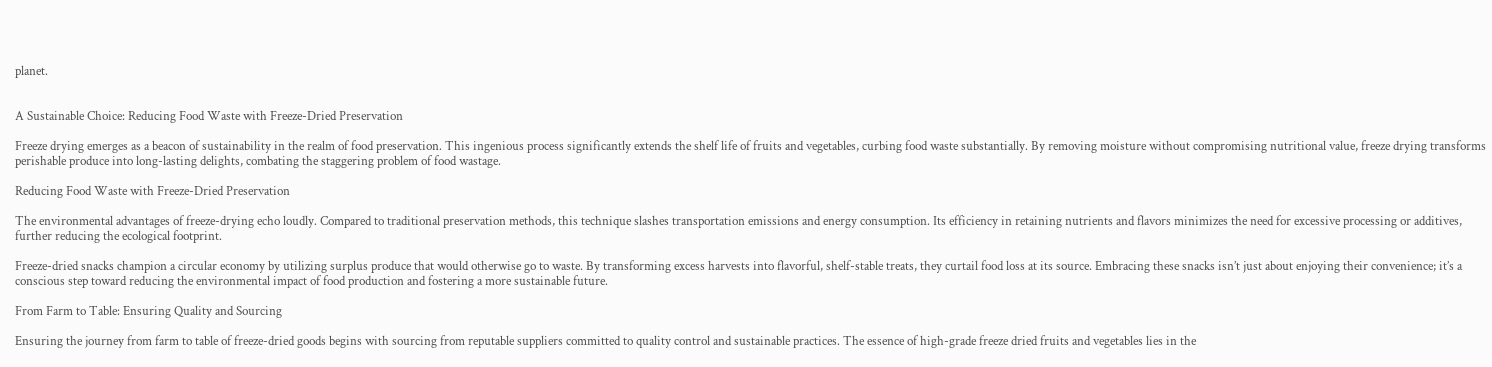planet.


A Sustainable Choice: Reducing Food Waste with Freeze-Dried Preservation

Freeze drying emerges as a beacon of sustainability in the realm of food preservation. This ingenious process significantly extends the shelf life of fruits and vegetables, curbing food waste substantially. By removing moisture without compromising nutritional value, freeze drying transforms perishable produce into long-lasting delights, combating the staggering problem of food wastage.

Reducing Food Waste with Freeze-Dried Preservation

The environmental advantages of freeze-drying echo loudly. Compared to traditional preservation methods, this technique slashes transportation emissions and energy consumption. Its efficiency in retaining nutrients and flavors minimizes the need for excessive processing or additives, further reducing the ecological footprint.

Freeze-dried snacks champion a circular economy by utilizing surplus produce that would otherwise go to waste. By transforming excess harvests into flavorful, shelf-stable treats, they curtail food loss at its source. Embracing these snacks isn’t just about enjoying their convenience; it’s a conscious step toward reducing the environmental impact of food production and fostering a more sustainable future.

From Farm to Table: Ensuring Quality and Sourcing

Ensuring the journey from farm to table of freeze-dried goods begins with sourcing from reputable suppliers committed to quality control and sustainable practices. The essence of high-grade freeze dried fruits and vegetables lies in the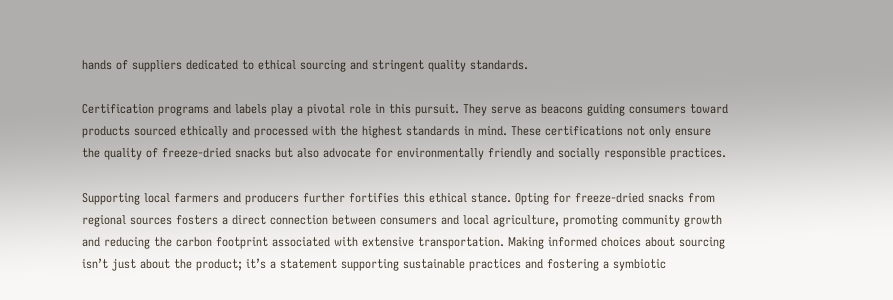hands of suppliers dedicated to ethical sourcing and stringent quality standards.

Certification programs and labels play a pivotal role in this pursuit. They serve as beacons guiding consumers toward products sourced ethically and processed with the highest standards in mind. These certifications not only ensure the quality of freeze-dried snacks but also advocate for environmentally friendly and socially responsible practices.

Supporting local farmers and producers further fortifies this ethical stance. Opting for freeze-dried snacks from regional sources fosters a direct connection between consumers and local agriculture, promoting community growth and reducing the carbon footprint associated with extensive transportation. Making informed choices about sourcing isn’t just about the product; it’s a statement supporting sustainable practices and fostering a symbiotic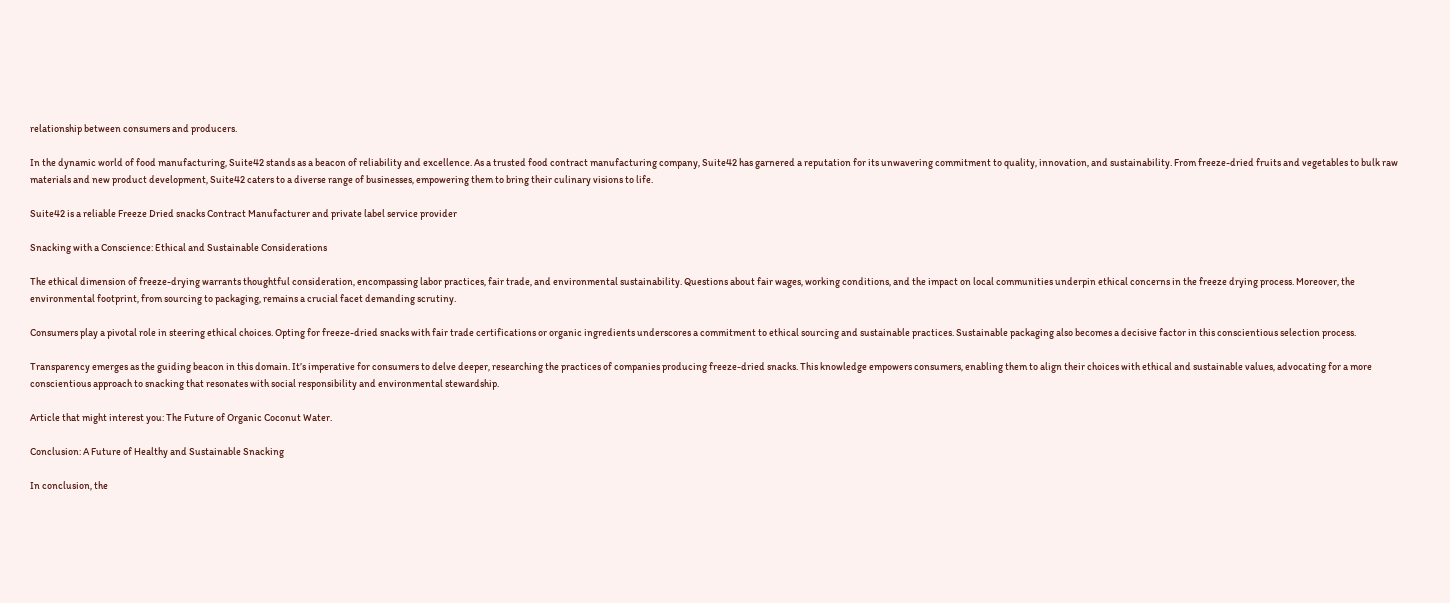relationship between consumers and producers.

In the dynamic world of food manufacturing, Suite42 stands as a beacon of reliability and excellence. As a trusted food contract manufacturing company, Suite42 has garnered a reputation for its unwavering commitment to quality, innovation, and sustainability. From freeze-dried fruits and vegetables to bulk raw materials and new product development, Suite42 caters to a diverse range of businesses, empowering them to bring their culinary visions to life.

Suite42 is a reliable Freeze Dried snacks Contract Manufacturer and private label service provider

Snacking with a Conscience: Ethical and Sustainable Considerations

The ethical dimension of freeze-drying warrants thoughtful consideration, encompassing labor practices, fair trade, and environmental sustainability. Questions about fair wages, working conditions, and the impact on local communities underpin ethical concerns in the freeze drying process. Moreover, the environmental footprint, from sourcing to packaging, remains a crucial facet demanding scrutiny.

Consumers play a pivotal role in steering ethical choices. Opting for freeze-dried snacks with fair trade certifications or organic ingredients underscores a commitment to ethical sourcing and sustainable practices. Sustainable packaging also becomes a decisive factor in this conscientious selection process.

Transparency emerges as the guiding beacon in this domain. It’s imperative for consumers to delve deeper, researching the practices of companies producing freeze-dried snacks. This knowledge empowers consumers, enabling them to align their choices with ethical and sustainable values, advocating for a more conscientious approach to snacking that resonates with social responsibility and environmental stewardship.

Article that might interest you: The Future of Organic Coconut Water.

Conclusion: A Future of Healthy and Sustainable Snacking

In conclusion, the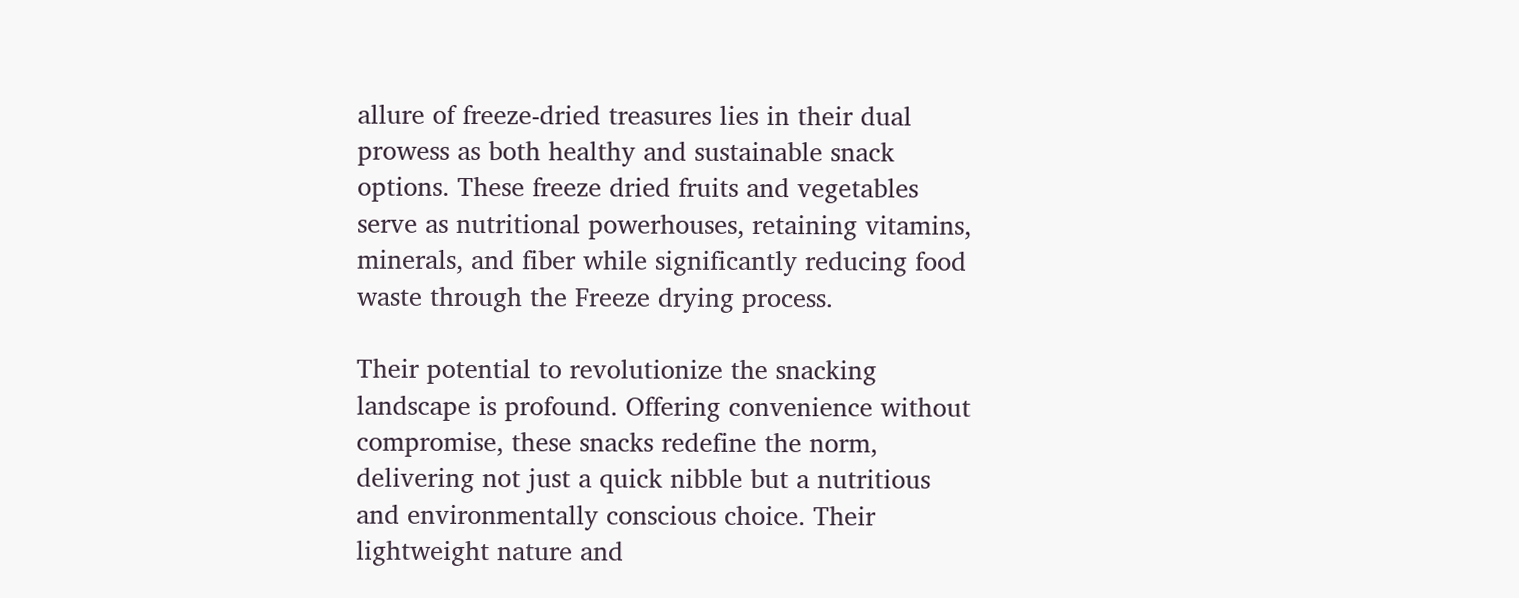allure of freeze-dried treasures lies in their dual prowess as both healthy and sustainable snack options. These freeze dried fruits and vegetables serve as nutritional powerhouses, retaining vitamins, minerals, and fiber while significantly reducing food waste through the Freeze drying process.

Their potential to revolutionize the snacking landscape is profound. Offering convenience without compromise, these snacks redefine the norm, delivering not just a quick nibble but a nutritious and environmentally conscious choice. Their lightweight nature and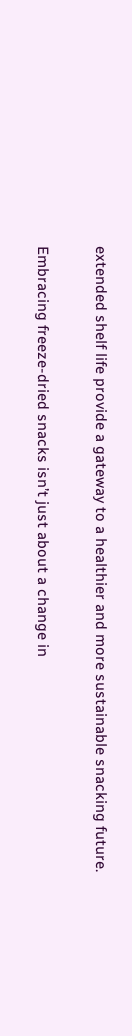extended shelf life provide a gateway to a healthier and more sustainable snacking future.

Embracing freeze-dried snacks isn’t just about a change in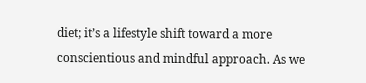diet; it’s a lifestyle shift toward a more conscientious and mindful approach. As we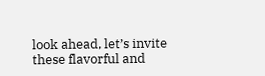look ahead, let’s invite these flavorful and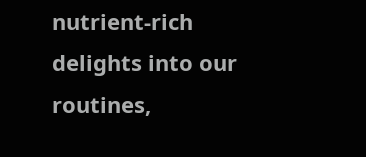nutrient-rich delights into our routines,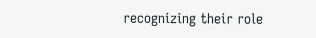recognizing their role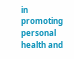in promoting personal health and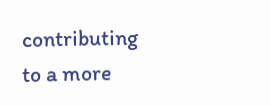contributing to a more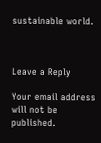sustainable world.



Leave a Reply

Your email address will not be published.